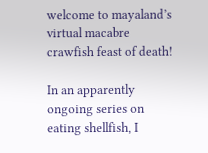welcome to mayaland’s virtual macabre crawfish feast of death!

In an apparently ongoing series on eating shellfish, I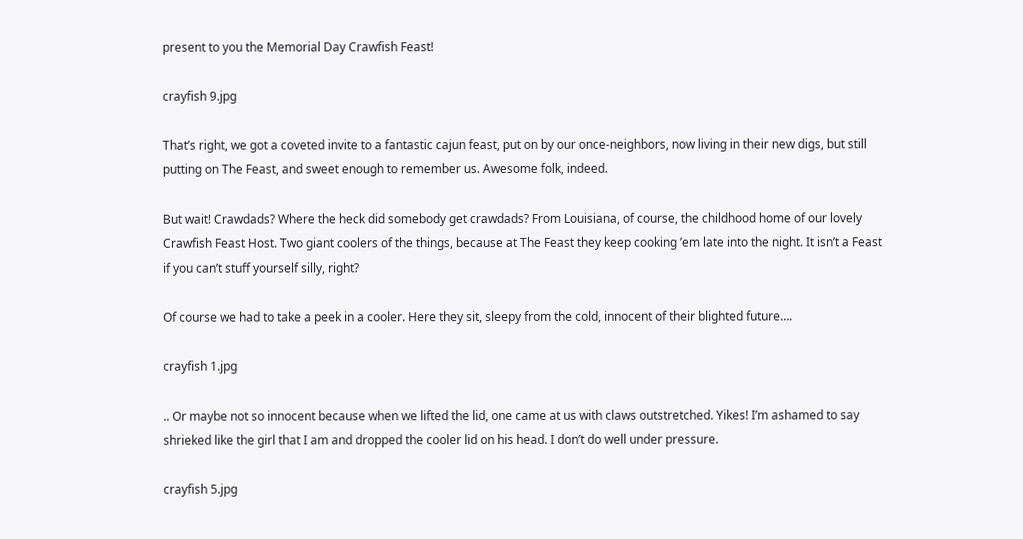present to you the Memorial Day Crawfish Feast!

crayfish 9.jpg

That’s right, we got a coveted invite to a fantastic cajun feast, put on by our once-neighbors, now living in their new digs, but still putting on The Feast, and sweet enough to remember us. Awesome folk, indeed.

But wait! Crawdads? Where the heck did somebody get crawdads? From Louisiana, of course, the childhood home of our lovely Crawfish Feast Host. Two giant coolers of the things, because at The Feast they keep cooking ’em late into the night. It isn’t a Feast if you can’t stuff yourself silly, right?

Of course we had to take a peek in a cooler. Here they sit, sleepy from the cold, innocent of their blighted future….

crayfish 1.jpg

.. Or maybe not so innocent because when we lifted the lid, one came at us with claws outstretched. Yikes! I’m ashamed to say shrieked like the girl that I am and dropped the cooler lid on his head. I don’t do well under pressure.

crayfish 5.jpg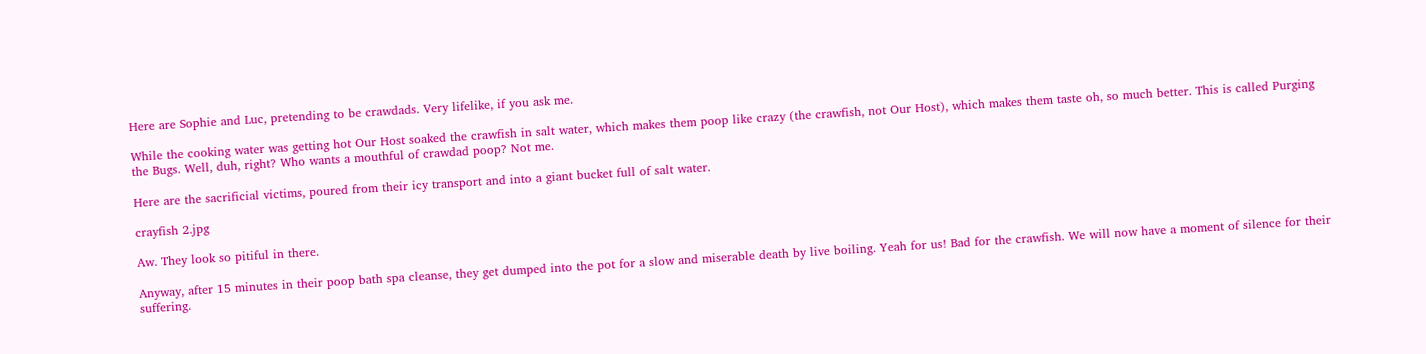Here are Sophie and Luc, pretending to be crawdads. Very lifelike, if you ask me.

While the cooking water was getting hot Our Host soaked the crawfish in salt water, which makes them poop like crazy (the crawfish, not Our Host), which makes them taste oh, so much better. This is called Purging the Bugs. Well, duh, right? Who wants a mouthful of crawdad poop? Not me.

Here are the sacrificial victims, poured from their icy transport and into a giant bucket full of salt water.

crayfish 2.jpg

Aw. They look so pitiful in there.

Anyway, after 15 minutes in their poop bath spa cleanse, they get dumped into the pot for a slow and miserable death by live boiling. Yeah for us! Bad for the crawfish. We will now have a moment of silence for their suffering.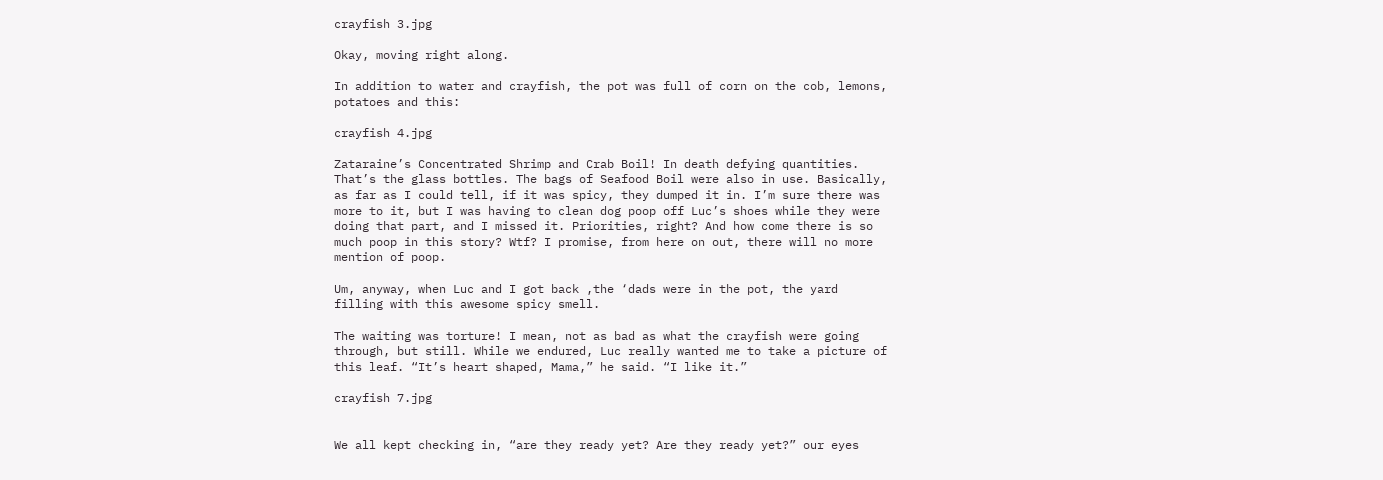crayfish 3.jpg

Okay, moving right along.

In addition to water and crayfish, the pot was full of corn on the cob, lemons, potatoes and this:

crayfish 4.jpg

Zataraine’s Concentrated Shrimp and Crab Boil! In death defying quantities. That’s the glass bottles. The bags of Seafood Boil were also in use. Basically, as far as I could tell, if it was spicy, they dumped it in. I’m sure there was more to it, but I was having to clean dog poop off Luc’s shoes while they were doing that part, and I missed it. Priorities, right? And how come there is so much poop in this story? Wtf? I promise, from here on out, there will no more mention of poop.

Um, anyway, when Luc and I got back ,the ‘dads were in the pot, the yard filling with this awesome spicy smell.

The waiting was torture! I mean, not as bad as what the crayfish were going through, but still. While we endured, Luc really wanted me to take a picture of this leaf. “It’s heart shaped, Mama,” he said. “I like it.”

crayfish 7.jpg


We all kept checking in, “are they ready yet? Are they ready yet?” our eyes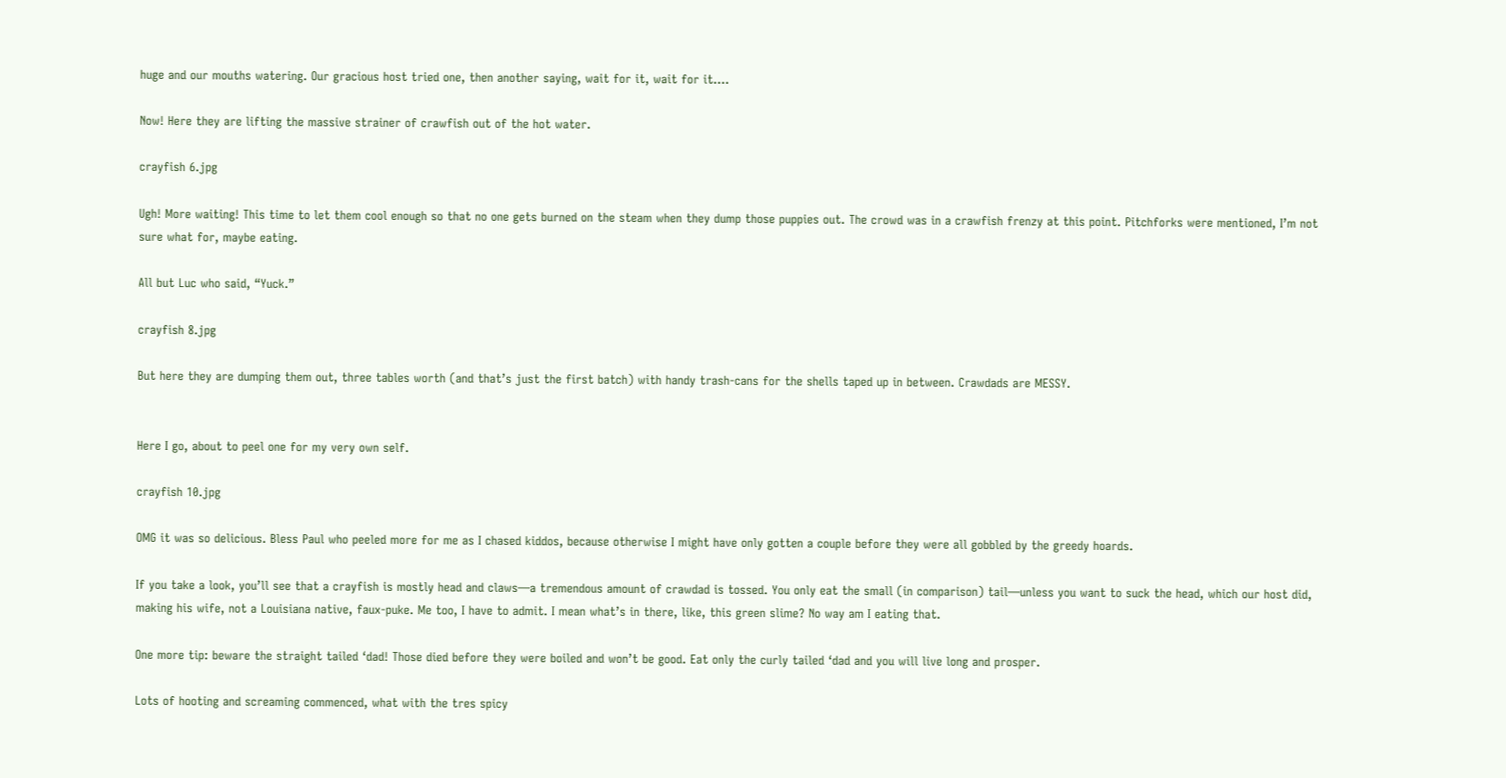huge and our mouths watering. Our gracious host tried one, then another saying, wait for it, wait for it….

Now! Here they are lifting the massive strainer of crawfish out of the hot water.

crayfish 6.jpg

Ugh! More waiting! This time to let them cool enough so that no one gets burned on the steam when they dump those puppies out. The crowd was in a crawfish frenzy at this point. Pitchforks were mentioned, I’m not sure what for, maybe eating.

All but Luc who said, “Yuck.”

crayfish 8.jpg

But here they are dumping them out, three tables worth (and that’s just the first batch) with handy trash-cans for the shells taped up in between. Crawdads are MESSY.


Here I go, about to peel one for my very own self.

crayfish 10.jpg

OMG it was so delicious. Bless Paul who peeled more for me as I chased kiddos, because otherwise I might have only gotten a couple before they were all gobbled by the greedy hoards.

If you take a look, you’ll see that a crayfish is mostly head and claws—a tremendous amount of crawdad is tossed. You only eat the small (in comparison) tail—unless you want to suck the head, which our host did, making his wife, not a Louisiana native, faux-puke. Me too, I have to admit. I mean what’s in there, like, this green slime? No way am I eating that.

One more tip: beware the straight tailed ‘dad! Those died before they were boiled and won’t be good. Eat only the curly tailed ‘dad and you will live long and prosper.

Lots of hooting and screaming commenced, what with the tres spicy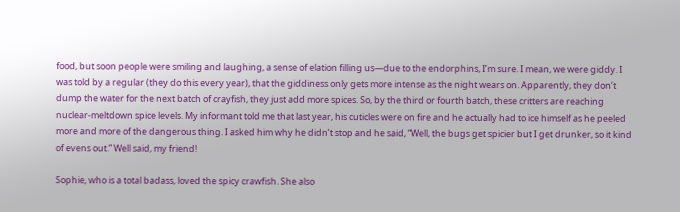food, but soon people were smiling and laughing, a sense of elation filling us—due to the endorphins, I’m sure. I mean, we were giddy. I was told by a regular (they do this every year), that the giddiness only gets more intense as the night wears on. Apparently, they don’t dump the water for the next batch of crayfish, they just add more spices. So, by the third or fourth batch, these critters are reaching nuclear-meltdown spice levels. My informant told me that last year, his cuticles were on fire and he actually had to ice himself as he peeled more and more of the dangerous thing. I asked him why he didn’t stop and he said, “Well, the bugs get spicier but I get drunker, so it kind of evens out.” Well said, my friend!

Sophie, who is a total badass, loved the spicy crawfish. She also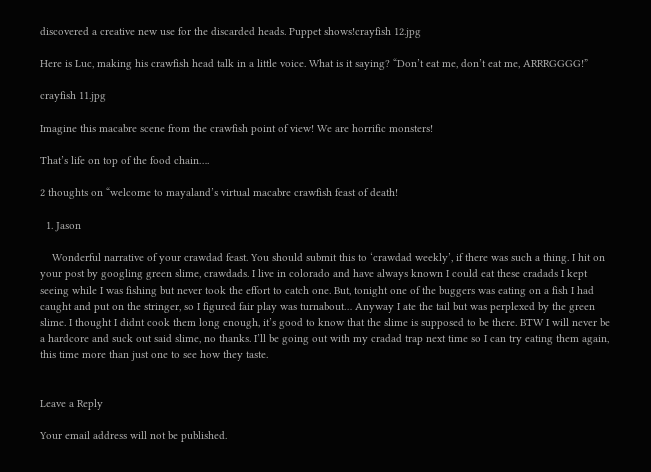discovered a creative new use for the discarded heads. Puppet shows!crayfish 12.jpg

Here is Luc, making his crawfish head talk in a little voice. What is it saying? “Don’t eat me, don’t eat me, ARRRGGGG!”

crayfish 11.jpg

Imagine this macabre scene from the crawfish point of view! We are horrific monsters!

That’s life on top of the food chain….

2 thoughts on “welcome to mayaland’s virtual macabre crawfish feast of death!

  1. Jason

    Wonderful narrative of your crawdad feast. You should submit this to ‘crawdad weekly’, if there was such a thing. I hit on your post by googling green slime, crawdads. I live in colorado and have always known I could eat these cradads I kept seeing while I was fishing but never took the effort to catch one. But, tonight one of the buggers was eating on a fish I had caught and put on the stringer, so I figured fair play was turnabout… Anyway I ate the tail but was perplexed by the green slime. I thought I didnt cook them long enough, it’s good to know that the slime is supposed to be there. BTW I will never be a hardcore and suck out said slime, no thanks. I’ll be going out with my cradad trap next time so I can try eating them again, this time more than just one to see how they taste.


Leave a Reply

Your email address will not be published.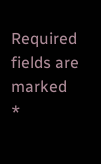Required fields are marked *